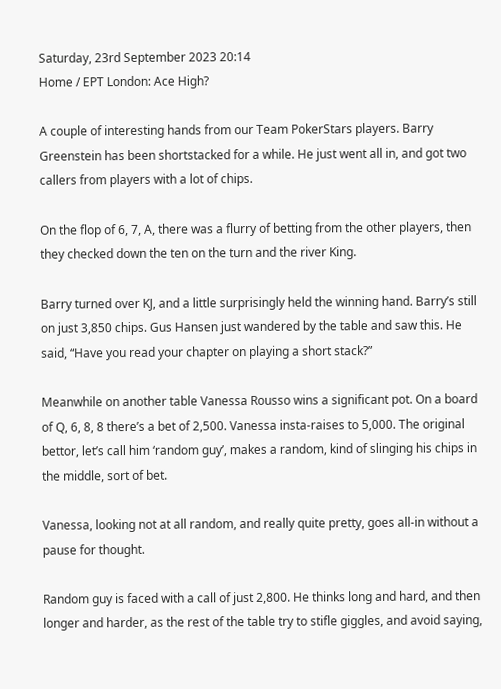Saturday, 23rd September 2023 20:14
Home / EPT London: Ace High?

A couple of interesting hands from our Team PokerStars players. Barry Greenstein has been shortstacked for a while. He just went all in, and got two callers from players with a lot of chips.

On the flop of 6, 7, A, there was a flurry of betting from the other players, then they checked down the ten on the turn and the river King.

Barry turned over KJ, and a little surprisingly held the winning hand. Barry’s still on just 3,850 chips. Gus Hansen just wandered by the table and saw this. He said, “Have you read your chapter on playing a short stack?”

Meanwhile on another table Vanessa Rousso wins a significant pot. On a board of Q, 6, 8, 8 there’s a bet of 2,500. Vanessa insta-raises to 5,000. The original bettor, let’s call him ‘random guy’, makes a random, kind of slinging his chips in the middle, sort of bet.

Vanessa, looking not at all random, and really quite pretty, goes all-in without a pause for thought.

Random guy is faced with a call of just 2,800. He thinks long and hard, and then longer and harder, as the rest of the table try to stifle giggles, and avoid saying,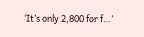‘It’s only 2,800 for f…’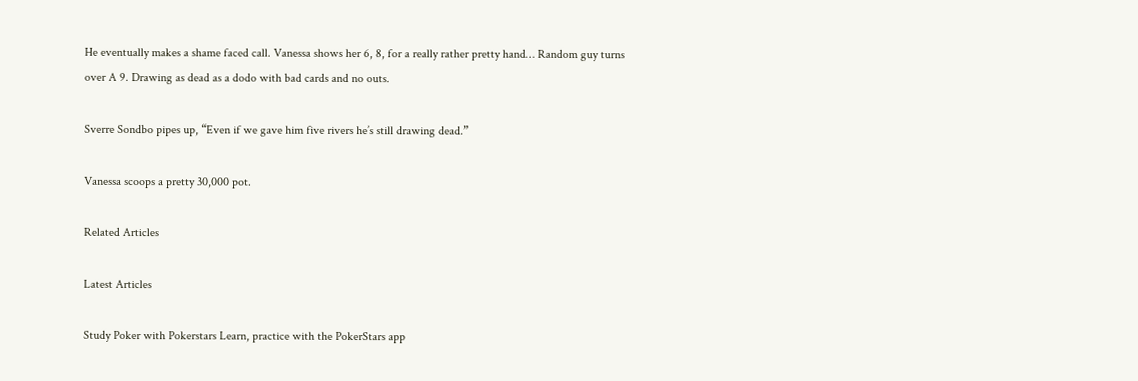He eventually makes a shame faced call. Vanessa shows her 6, 8, for a really rather pretty hand… Random guy turns over A 9. Drawing as dead as a dodo with bad cards and no outs.

Sverre Sondbo pipes up, “Even if we gave him five rivers he’s still drawing dead.”

Vanessa scoops a pretty 30,000 pot.

Related Articles

Latest Articles

Study Poker with Pokerstars Learn, practice with the PokerStars app